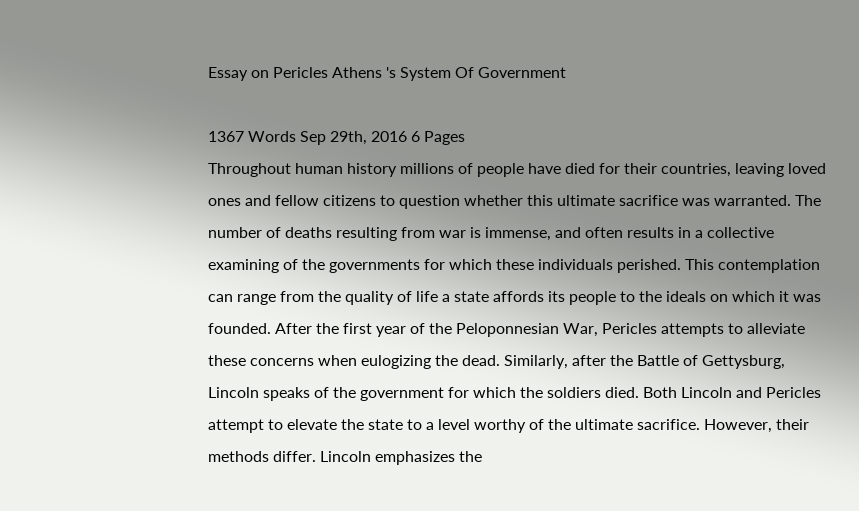Essay on Pericles Athens 's System Of Government

1367 Words Sep 29th, 2016 6 Pages
Throughout human history millions of people have died for their countries, leaving loved ones and fellow citizens to question whether this ultimate sacrifice was warranted. The number of deaths resulting from war is immense, and often results in a collective examining of the governments for which these individuals perished. This contemplation can range from the quality of life a state affords its people to the ideals on which it was founded. After the first year of the Peloponnesian War, Pericles attempts to alleviate these concerns when eulogizing the dead. Similarly, after the Battle of Gettysburg, Lincoln speaks of the government for which the soldiers died. Both Lincoln and Pericles attempt to elevate the state to a level worthy of the ultimate sacrifice. However, their methods differ. Lincoln emphasizes the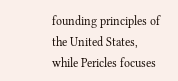founding principles of the United States, while Pericles focuses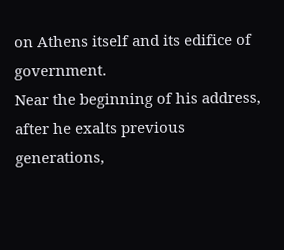on Athens itself and its edifice of government.
Near the beginning of his address, after he exalts previous generations,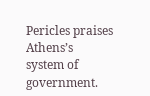Pericles praises Athens’s system of government.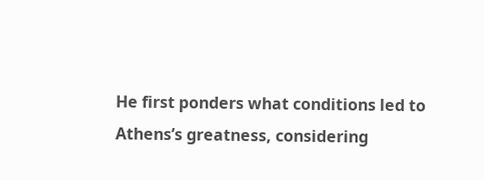He first ponders what conditions led to Athens’s greatness, considering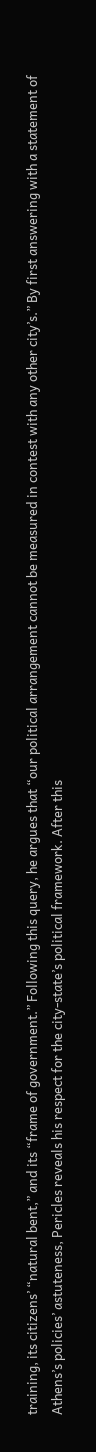training, its citizens’ “natural bent,” and its “frame of government.” Following this query, he argues that “our political arrangement cannot be measured in contest with any other city’s.” By first answering with a statement of Athens’s policies’ astuteness, Pericles reveals his respect for the city-state’s political framework. After this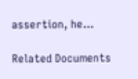assertion, he…

Related Documents